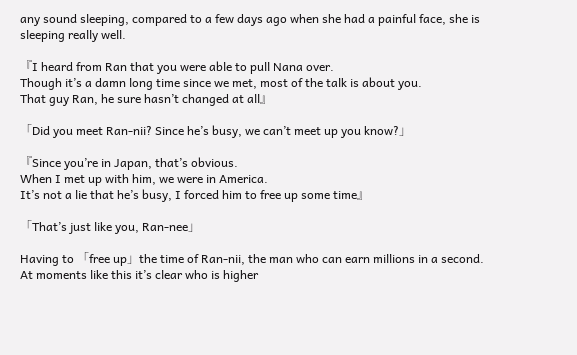any sound sleeping, compared to a few days ago when she had a painful face, she is sleeping really well.

『I heard from Ran that you were able to pull Nana over.
Though it’s a damn long time since we met, most of the talk is about you.
That guy Ran, he sure hasn’t changed at all』

「Did you meet Ran-nii? Since he’s busy, we can’t meet up you know?」

『Since you’re in Japan, that’s obvious.
When I met up with him, we were in America.
It’s not a lie that he’s busy, I forced him to free up some time』

「That’s just like you, Ran-nee」

Having to 「free up」the time of Ran-nii, the man who can earn millions in a second.
At moments like this it’s clear who is higher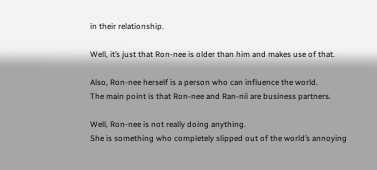in their relationship.

Well, it’s just that Ron-nee is older than him and makes use of that.

Also, Ron-nee herself is a person who can influence the world.
The main point is that Ron-nee and Ran-nii are business partners.

Well, Ron-nee is not really doing anything.
She is something who completely slipped out of the world’s annoying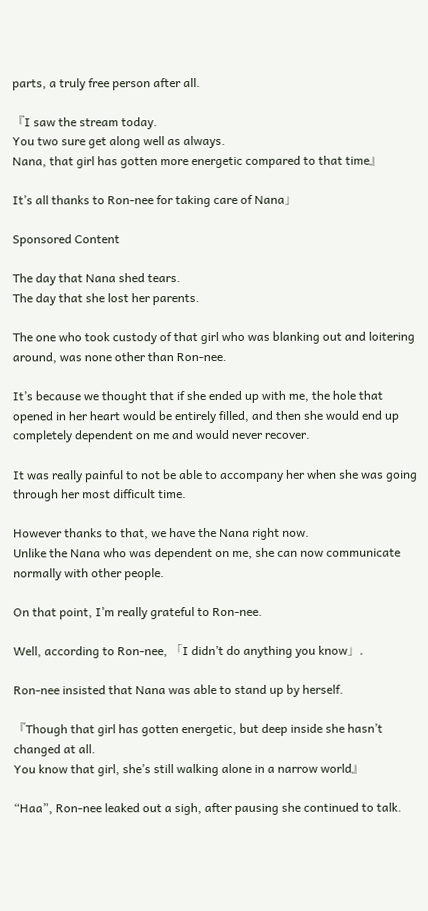parts, a truly free person after all.

『I saw the stream today.
You two sure get along well as always.
Nana, that girl has gotten more energetic compared to that time』

It’s all thanks to Ron-nee for taking care of Nana」

Sponsored Content

The day that Nana shed tears.
The day that she lost her parents.

The one who took custody of that girl who was blanking out and loitering around, was none other than Ron-nee.

It’s because we thought that if she ended up with me, the hole that opened in her heart would be entirely filled, and then she would end up completely dependent on me and would never recover.

It was really painful to not be able to accompany her when she was going through her most difficult time.

However thanks to that, we have the Nana right now.
Unlike the Nana who was dependent on me, she can now communicate normally with other people.

On that point, I’m really grateful to Ron-nee.

Well, according to Ron-nee, 「I didn’t do anything you know」.

Ron-nee insisted that Nana was able to stand up by herself.

『Though that girl has gotten energetic, but deep inside she hasn’t changed at all.
You know that girl, she’s still walking alone in a narrow world』

“Haa”, Ron-nee leaked out a sigh, after pausing she continued to talk.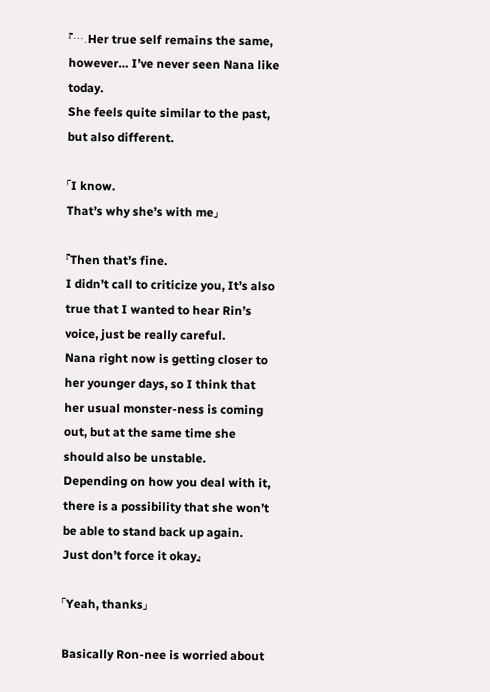『….Her true self remains the same, however… I’ve never seen Nana like today.
She feels quite similar to the past, but also different.

「I know.
That’s why she’s with me」

『Then that’s fine.
I didn’t call to criticize you, It’s also true that I wanted to hear Rin’s voice, just be really careful.
Nana right now is getting closer to her younger days, so I think that her usual monster-ness is coming out, but at the same time she should also be unstable.
Depending on how you deal with it, there is a possibility that she won’t be able to stand back up again.
Just don’t force it okay』

「Yeah, thanks」

Basically Ron-nee is worried about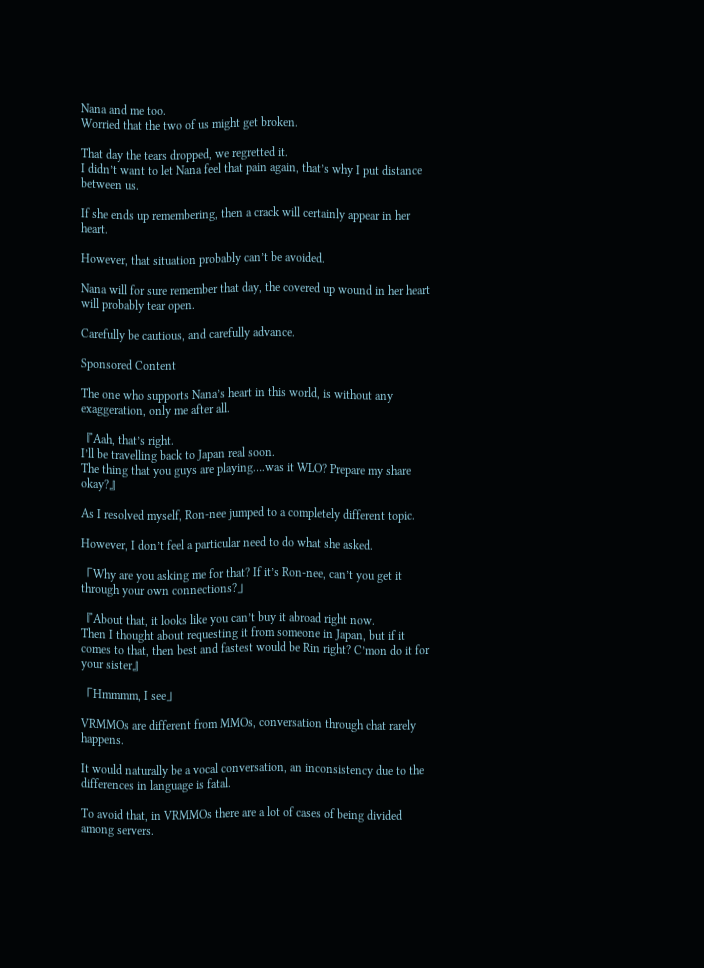Nana and me too.
Worried that the two of us might get broken.

That day the tears dropped, we regretted it.
I didn’t want to let Nana feel that pain again, that’s why I put distance between us.

If she ends up remembering, then a crack will certainly appear in her heart.

However, that situation probably can’t be avoided.

Nana will for sure remember that day, the covered up wound in her heart will probably tear open.

Carefully be cautious, and carefully advance.

Sponsored Content

The one who supports Nana’s heart in this world, is without any exaggeration, only me after all.

『Aah, that’s right.
I’ll be travelling back to Japan real soon.
The thing that you guys are playing….was it WLO? Prepare my share okay?』

As I resolved myself, Ron-nee jumped to a completely different topic.

However, I don’t feel a particular need to do what she asked.

「Why are you asking me for that? If it’s Ron-nee, can’t you get it through your own connections?」

『About that, it looks like you can’t buy it abroad right now.
Then I thought about requesting it from someone in Japan, but if it comes to that, then best and fastest would be Rin right? C’mon do it for your sister』

「Hmmmm, I see」

VRMMOs are different from MMOs, conversation through chat rarely happens.

It would naturally be a vocal conversation, an inconsistency due to the differences in language is fatal.

To avoid that, in VRMMOs there are a lot of cases of being divided among servers.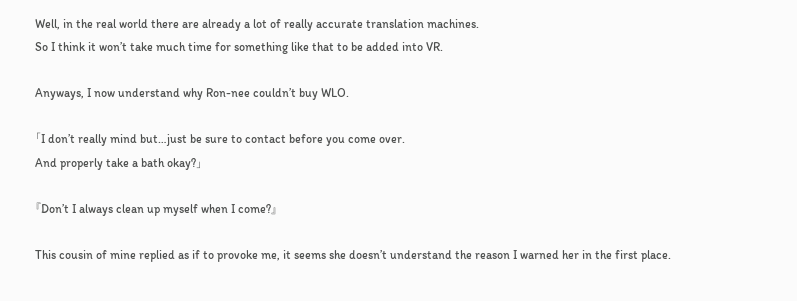Well, in the real world there are already a lot of really accurate translation machines.
So I think it won’t take much time for something like that to be added into VR.

Anyways, I now understand why Ron-nee couldn’t buy WLO.

「I don’t really mind but…just be sure to contact before you come over.
And properly take a bath okay?」

『Don’t I always clean up myself when I come?』

This cousin of mine replied as if to provoke me, it seems she doesn’t understand the reason I warned her in the first place.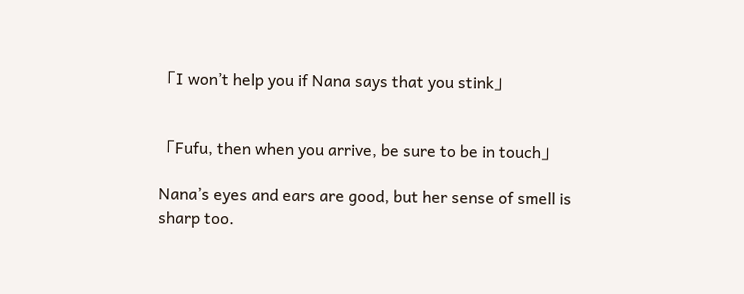「I won’t help you if Nana says that you stink」


「Fufu, then when you arrive, be sure to be in touch」

Nana’s eyes and ears are good, but her sense of smell is sharp too.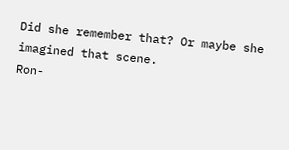Did she remember that? Or maybe she imagined that scene.
Ron-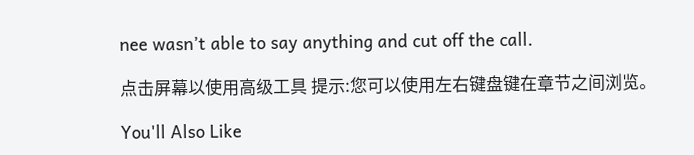nee wasn’t able to say anything and cut off the call.

点击屏幕以使用高级工具 提示:您可以使用左右键盘键在章节之间浏览。

You'll Also Like